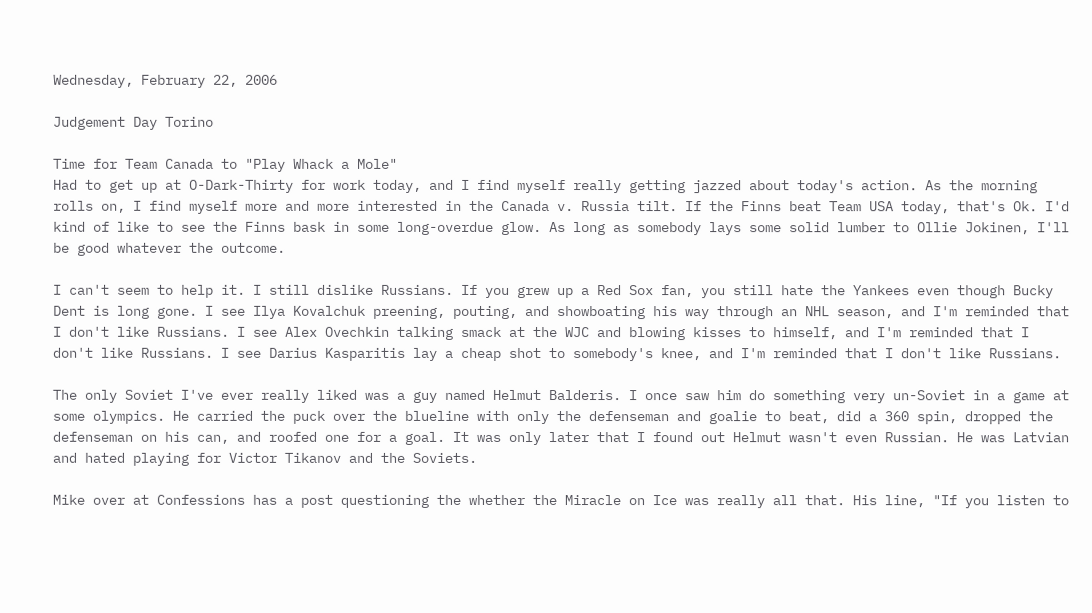Wednesday, February 22, 2006

Judgement Day Torino

Time for Team Canada to "Play Whack a Mole"
Had to get up at O-Dark-Thirty for work today, and I find myself really getting jazzed about today's action. As the morning rolls on, I find myself more and more interested in the Canada v. Russia tilt. If the Finns beat Team USA today, that's Ok. I'd kind of like to see the Finns bask in some long-overdue glow. As long as somebody lays some solid lumber to Ollie Jokinen, I'll be good whatever the outcome.

I can't seem to help it. I still dislike Russians. If you grew up a Red Sox fan, you still hate the Yankees even though Bucky Dent is long gone. I see Ilya Kovalchuk preening, pouting, and showboating his way through an NHL season, and I'm reminded that I don't like Russians. I see Alex Ovechkin talking smack at the WJC and blowing kisses to himself, and I'm reminded that I don't like Russians. I see Darius Kasparitis lay a cheap shot to somebody's knee, and I'm reminded that I don't like Russians.

The only Soviet I've ever really liked was a guy named Helmut Balderis. I once saw him do something very un-Soviet in a game at some olympics. He carried the puck over the blueline with only the defenseman and goalie to beat, did a 360 spin, dropped the defenseman on his can, and roofed one for a goal. It was only later that I found out Helmut wasn't even Russian. He was Latvian and hated playing for Victor Tikanov and the Soviets.

Mike over at Confessions has a post questioning the whether the Miracle on Ice was really all that. His line, "If you listen to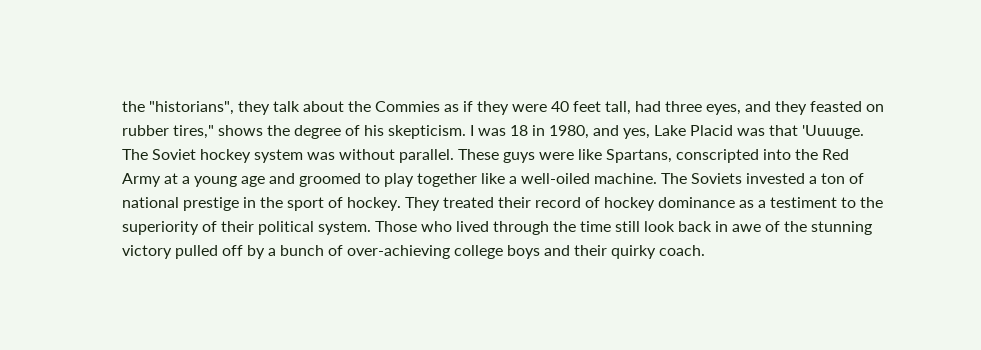the "historians", they talk about the Commies as if they were 40 feet tall, had three eyes, and they feasted on rubber tires," shows the degree of his skepticism. I was 18 in 1980, and yes, Lake Placid was that 'Uuuuge. The Soviet hockey system was without parallel. These guys were like Spartans, conscripted into the Red Army at a young age and groomed to play together like a well-oiled machine. The Soviets invested a ton of national prestige in the sport of hockey. They treated their record of hockey dominance as a testiment to the superiority of their political system. Those who lived through the time still look back in awe of the stunning victory pulled off by a bunch of over-achieving college boys and their quirky coach.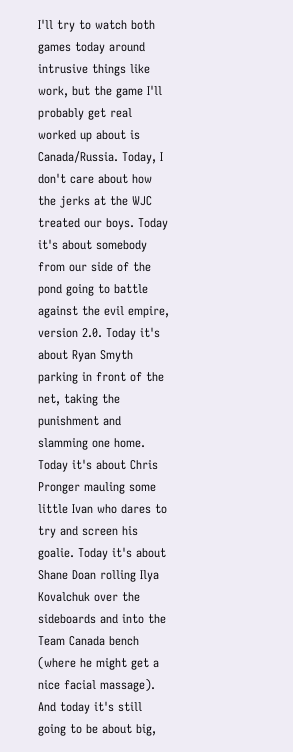I'll try to watch both games today around intrusive things like work, but the game I'll probably get real worked up about is Canada/Russia. Today, I don't care about how the jerks at the WJC treated our boys. Today it's about somebody from our side of the pond going to battle against the evil empire, version 2.0. Today it's about Ryan Smyth parking in front of the net, taking the punishment and slamming one home. Today it's about Chris Pronger mauling some little Ivan who dares to try and screen his goalie. Today it's about Shane Doan rolling Ilya Kovalchuk over the sideboards and into the Team Canada bench (where he might get a nice facial massage). And today it's still going to be about big,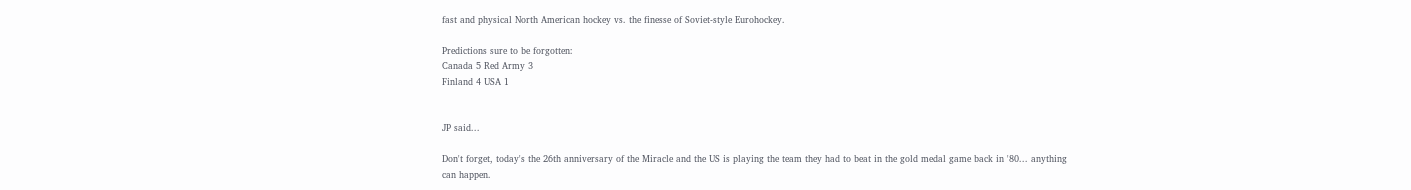fast and physical North American hockey vs. the finesse of Soviet-style Eurohockey.

Predictions sure to be forgotten:
Canada 5 Red Army 3
Finland 4 USA 1


JP said...

Don't forget, today's the 26th anniversary of the Miracle and the US is playing the team they had to beat in the gold medal game back in '80... anything can happen.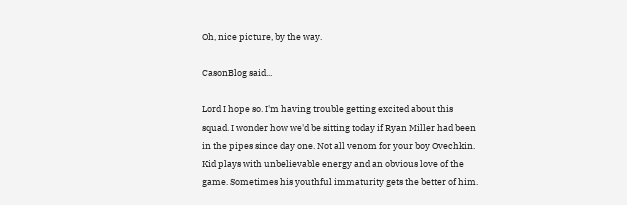Oh, nice picture, by the way.

CasonBlog said...

Lord I hope so. I'm having trouble getting excited about this squad. I wonder how we'd be sitting today if Ryan Miller had been in the pipes since day one. Not all venom for your boy Ovechkin. Kid plays with unbelievable energy and an obvious love of the game. Sometimes his youthful immaturity gets the better of him.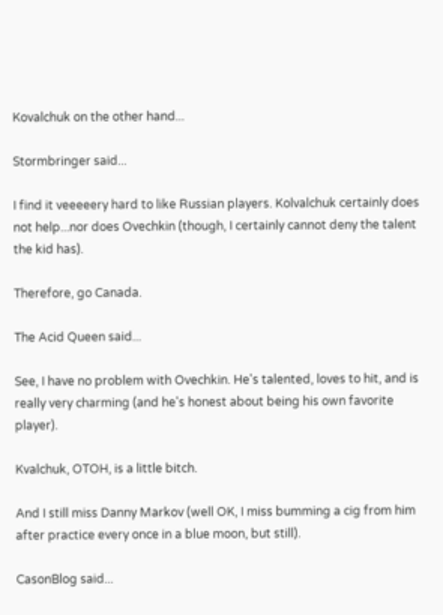Kovalchuk on the other hand...

Stormbringer said...

I find it veeeeery hard to like Russian players. Kolvalchuk certainly does not help...nor does Ovechkin (though, I certainly cannot deny the talent the kid has).

Therefore, go Canada.

The Acid Queen said...

See, I have no problem with Ovechkin. He's talented, loves to hit, and is really very charming (and he's honest about being his own favorite player).

Kvalchuk, OTOH, is a little bitch.

And I still miss Danny Markov (well OK, I miss bumming a cig from him after practice every once in a blue moon, but still).

CasonBlog said...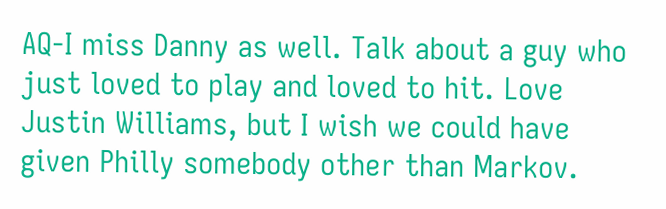AQ-I miss Danny as well. Talk about a guy who just loved to play and loved to hit. Love Justin Williams, but I wish we could have given Philly somebody other than Markov.